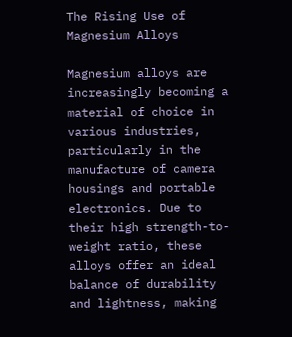The Rising Use of Magnesium Alloys

Magnesium alloys are increasingly becoming a material of choice in various industries, particularly in the manufacture of camera housings and portable electronics. Due to their high strength-to-weight ratio, these alloys offer an ideal balance of durability and lightness, making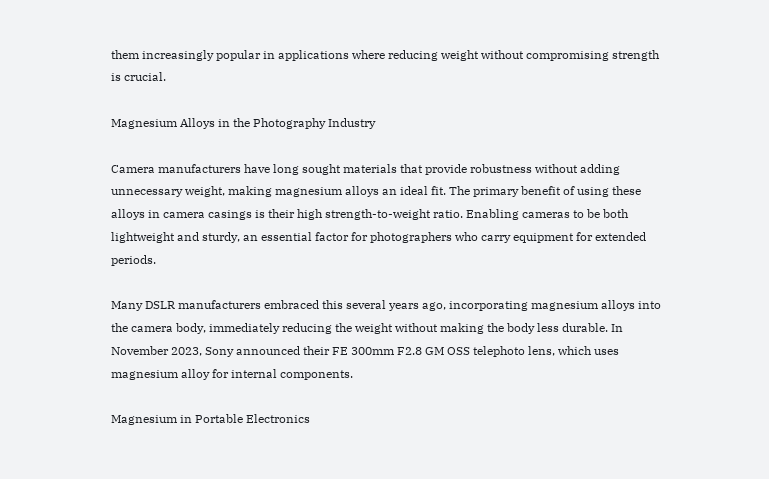them increasingly popular in applications where reducing weight without compromising strength is crucial.

Magnesium Alloys in the Photography Industry

Camera manufacturers have long sought materials that provide robustness without adding unnecessary weight, making magnesium alloys an ideal fit. The primary benefit of using these alloys in camera casings is their high strength-to-weight ratio. Enabling cameras to be both lightweight and sturdy, an essential factor for photographers who carry equipment for extended periods.

Many DSLR manufacturers embraced this several years ago, incorporating magnesium alloys into the camera body, immediately reducing the weight without making the body less durable. In November 2023, Sony announced their FE 300mm F2.8 GM OSS telephoto lens, which uses magnesium alloy for internal components.

Magnesium in Portable Electronics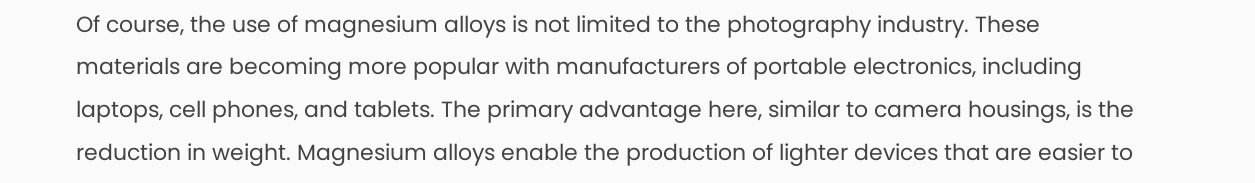Of course, the use of magnesium alloys is not limited to the photography industry. These materials are becoming more popular with manufacturers of portable electronics, including laptops, cell phones, and tablets. The primary advantage here, similar to camera housings, is the reduction in weight. Magnesium alloys enable the production of lighter devices that are easier to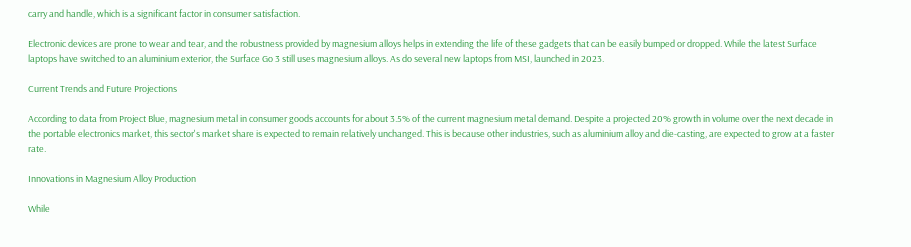carry and handle, which is a significant factor in consumer satisfaction.

Electronic devices are prone to wear and tear, and the robustness provided by magnesium alloys helps in extending the life of these gadgets that can be easily bumped or dropped. While the latest Surface laptops have switched to an aluminium exterior, the Surface Go 3 still uses magnesium alloys. As do several new laptops from MSI, launched in 2023.

Current Trends and Future Projections

According to data from Project Blue, magnesium metal in consumer goods accounts for about 3.5% of the current magnesium metal demand. Despite a projected 20% growth in volume over the next decade in the portable electronics market, this sector's market share is expected to remain relatively unchanged. This is because other industries, such as aluminium alloy and die-casting, are expected to grow at a faster rate.

Innovations in Magnesium Alloy Production

While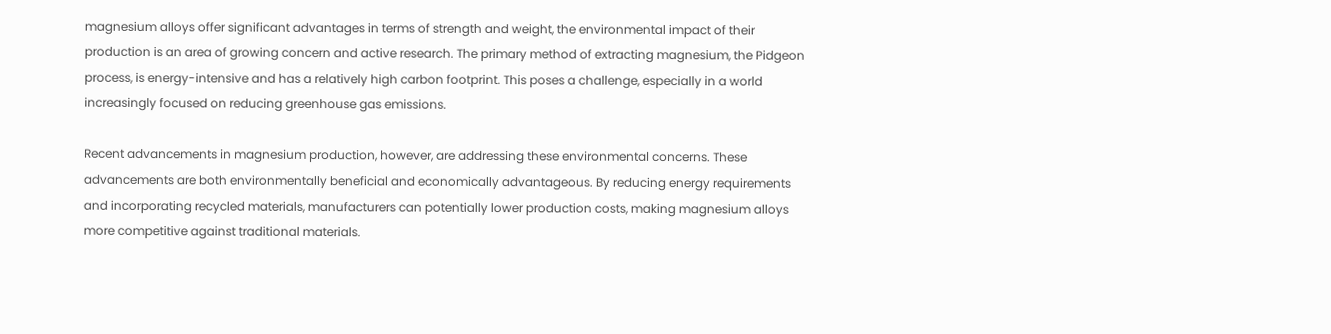magnesium alloys offer significant advantages in terms of strength and weight, the environmental impact of their production is an area of growing concern and active research. The primary method of extracting magnesium, the Pidgeon process, is energy-intensive and has a relatively high carbon footprint. This poses a challenge, especially in a world increasingly focused on reducing greenhouse gas emissions.

Recent advancements in magnesium production, however, are addressing these environmental concerns. These advancements are both environmentally beneficial and economically advantageous. By reducing energy requirements and incorporating recycled materials, manufacturers can potentially lower production costs, making magnesium alloys more competitive against traditional materials.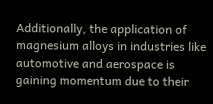Additionally, the application of magnesium alloys in industries like automotive and aerospace is gaining momentum due to their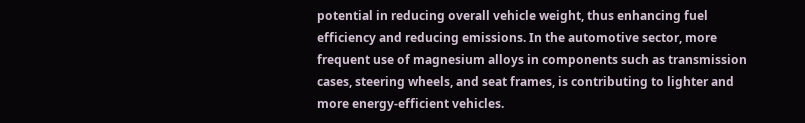potential in reducing overall vehicle weight, thus enhancing fuel efficiency and reducing emissions. In the automotive sector, more frequent use of magnesium alloys in components such as transmission cases, steering wheels, and seat frames, is contributing to lighter and more energy-efficient vehicles.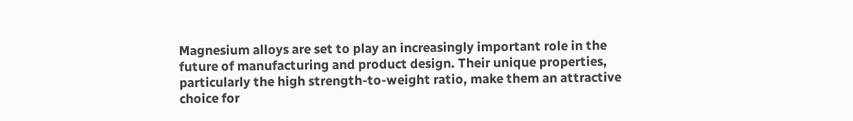Magnesium alloys are set to play an increasingly important role in the future of manufacturing and product design. Their unique properties, particularly the high strength-to-weight ratio, make them an attractive choice for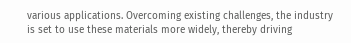various applications. Overcoming existing challenges, the industry is set to use these materials more widely, thereby driving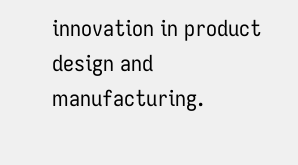innovation in product design and manufacturing.